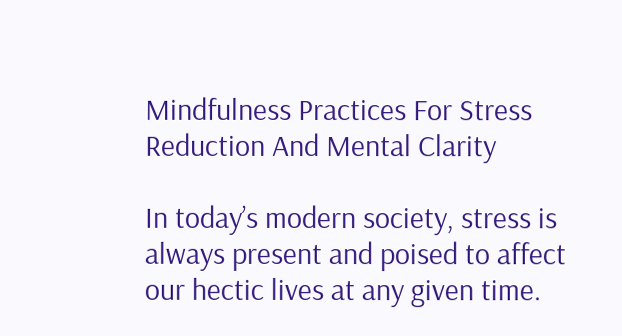Mindfulness Practices For Stress Reduction And Mental Clarity

In today’s modern society, stress is always present and poised to affect our hectic lives at any given time.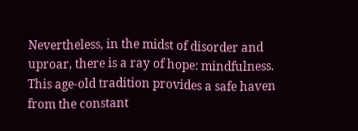Nevertheless, in the midst of disorder and uproar, there is a ray of hope: mindfulness. This age-old tradition provides a safe haven from the constant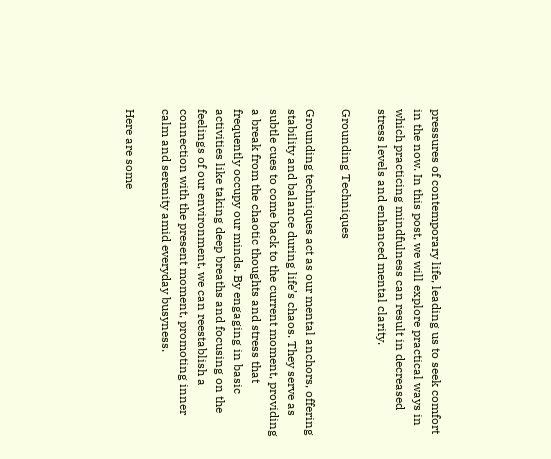pressures of contemporary life, leading us to seek comfort in the now. In this post, we will explore practical ways in which practicing mindfulness can result in decreased stress levels and enhanced mental clarity.

Grounding Techniques

Grounding techniques act as our mental anchors, offering stability and balance during life’s chaos. They serve as subtle cues to come back to the current moment, providing a break from the chaotic thoughts and stress that frequently occupy our minds. By engaging in basic activities like taking deep breaths and focusing on the feelings of our environment, we can reestablish a connection with the present moment, promoting inner calm and serenity amid everyday busyness.

Here are some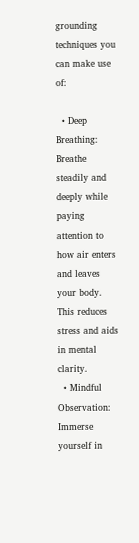grounding techniques you can make use of:

  • Deep Breathing: Breathe steadily and deeply while paying attention to how air enters and leaves your body. This reduces stress and aids in mental clarity.
  • Mindful Observation: Immerse yourself in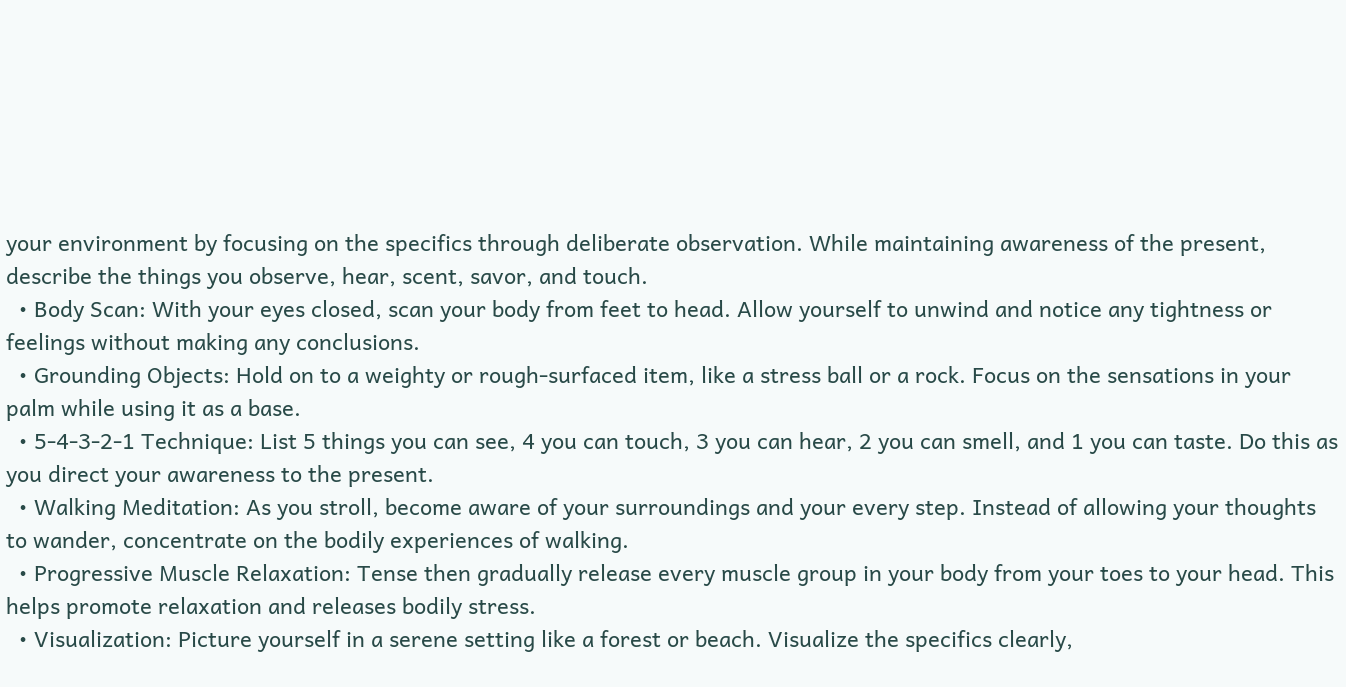your environment by focusing on the specifics through deliberate observation. While maintaining awareness of the present, describe the things you observe, hear, scent, savor, and touch.
  • Body Scan: With your eyes closed, scan your body from feet to head. Allow yourself to unwind and notice any tightness or feelings without making any conclusions.
  • Grounding Objects: Hold on to a weighty or rough-surfaced item, like a stress ball or a rock. Focus on the sensations in your palm while using it as a base.
  • 5-4-3-2-1 Technique: List 5 things you can see, 4 you can touch, 3 you can hear, 2 you can smell, and 1 you can taste. Do this as you direct your awareness to the present.
  • Walking Meditation: As you stroll, become aware of your surroundings and your every step. Instead of allowing your thoughts to wander, concentrate on the bodily experiences of walking.
  • Progressive Muscle Relaxation: Tense then gradually release every muscle group in your body from your toes to your head. This helps promote relaxation and releases bodily stress.
  • Visualization: Picture yourself in a serene setting like a forest or beach. Visualize the specifics clearly,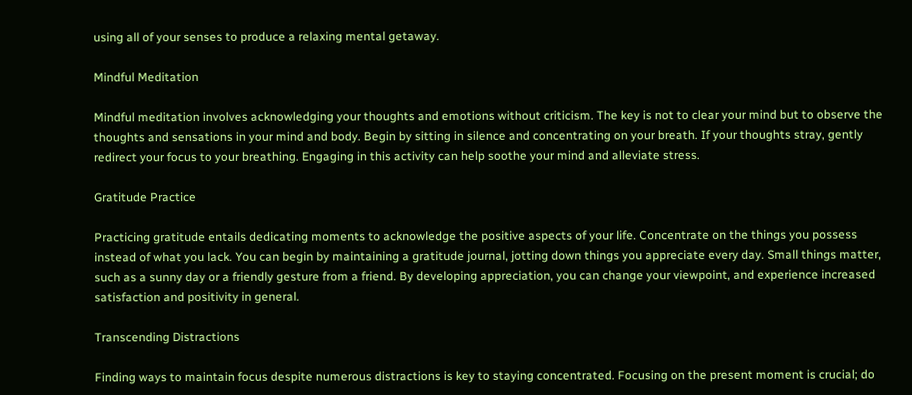using all of your senses to produce a relaxing mental getaway.

Mindful Meditation

Mindful meditation involves acknowledging your thoughts and emotions without criticism. The key is not to clear your mind but to observe the thoughts and sensations in your mind and body. Begin by sitting in silence and concentrating on your breath. If your thoughts stray, gently redirect your focus to your breathing. Engaging in this activity can help soothe your mind and alleviate stress.

Gratitude Practice

Practicing gratitude entails dedicating moments to acknowledge the positive aspects of your life. Concentrate on the things you possess instead of what you lack. You can begin by maintaining a gratitude journal, jotting down things you appreciate every day. Small things matter, such as a sunny day or a friendly gesture from a friend. By developing appreciation, you can change your viewpoint, and experience increased satisfaction and positivity in general.

Transcending Distractions

Finding ways to maintain focus despite numerous distractions is key to staying concentrated. Focusing on the present moment is crucial; do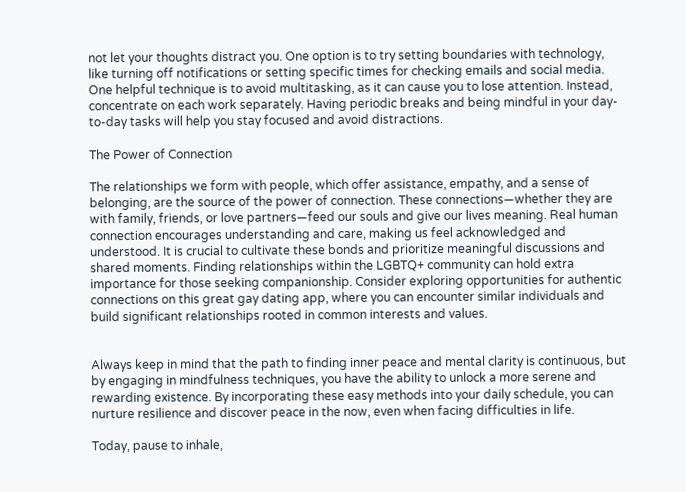not let your thoughts distract you. One option is to try setting boundaries with technology, like turning off notifications or setting specific times for checking emails and social media. One helpful technique is to avoid multitasking, as it can cause you to lose attention. Instead, concentrate on each work separately. Having periodic breaks and being mindful in your day-to-day tasks will help you stay focused and avoid distractions.

The Power of Connection

The relationships we form with people, which offer assistance, empathy, and a sense of belonging, are the source of the power of connection. These connections—whether they are with family, friends, or love partners—feed our souls and give our lives meaning. Real human connection encourages understanding and care, making us feel acknowledged and understood. It is crucial to cultivate these bonds and prioritize meaningful discussions and shared moments. Finding relationships within the LGBTQ+ community can hold extra importance for those seeking companionship. Consider exploring opportunities for authentic connections on this great gay dating app, where you can encounter similar individuals and build significant relationships rooted in common interests and values.


Always keep in mind that the path to finding inner peace and mental clarity is continuous, but by engaging in mindfulness techniques, you have the ability to unlock a more serene and rewarding existence. By incorporating these easy methods into your daily schedule, you can nurture resilience and discover peace in the now, even when facing difficulties in life.

Today, pause to inhale,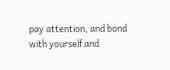pay attention, and bond with yourself and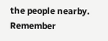the people nearby. Remember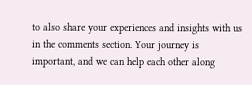to also share your experiences and insights with us in the comments section. Your journey is important, and we can help each other along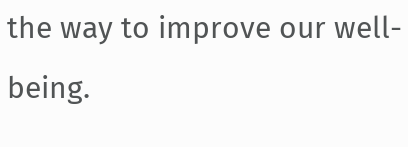the way to improve our well-being.